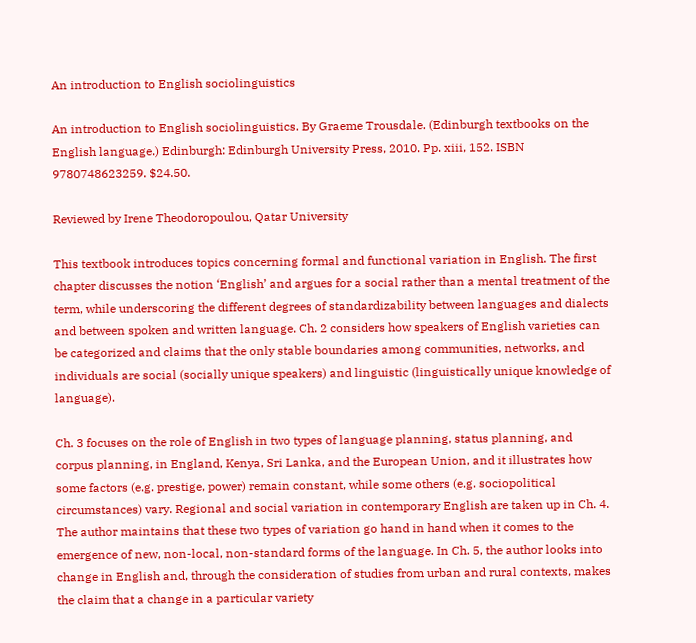An introduction to English sociolinguistics

An introduction to English sociolinguistics. By Graeme Trousdale. (Edinburgh textbooks on the English language.) Edinburgh: Edinburgh University Press, 2010. Pp. xiii, 152. ISBN 9780748623259. $24.50.

Reviewed by Irene Theodoropoulou, Qatar University

This textbook introduces topics concerning formal and functional variation in English. The first chapter discusses the notion ‘English’ and argues for a social rather than a mental treatment of the term, while underscoring the different degrees of standardizability between languages and dialects and between spoken and written language. Ch. 2 considers how speakers of English varieties can be categorized and claims that the only stable boundaries among communities, networks, and individuals are social (socially unique speakers) and linguistic (linguistically unique knowledge of language).

Ch. 3 focuses on the role of English in two types of language planning, status planning, and corpus planning, in England, Kenya, Sri Lanka, and the European Union, and it illustrates how some factors (e.g. prestige, power) remain constant, while some others (e.g. sociopolitical circumstances) vary. Regional and social variation in contemporary English are taken up in Ch. 4. The author maintains that these two types of variation go hand in hand when it comes to the emergence of new, non-local, non-standard forms of the language. In Ch. 5, the author looks into change in English and, through the consideration of studies from urban and rural contexts, makes the claim that a change in a particular variety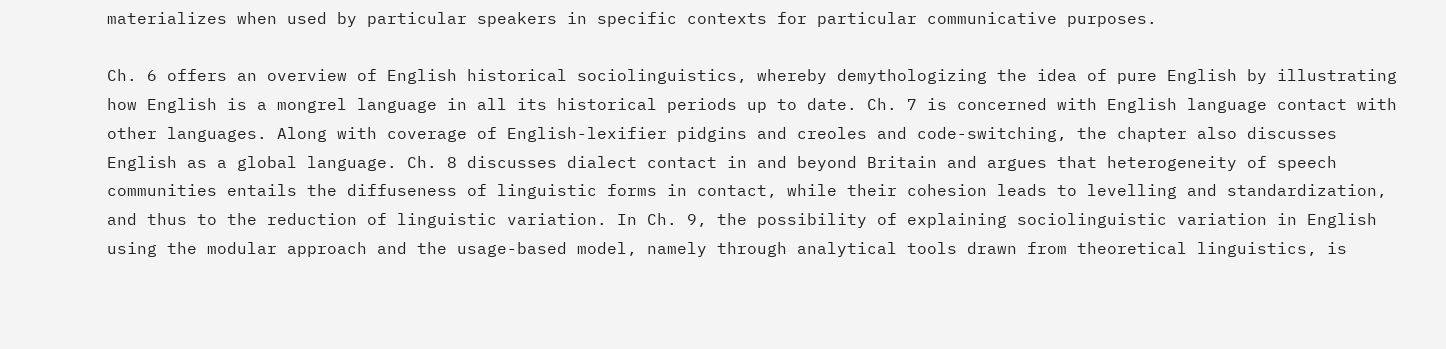materializes when used by particular speakers in specific contexts for particular communicative purposes.

Ch. 6 offers an overview of English historical sociolinguistics, whereby demythologizing the idea of pure English by illustrating how English is a mongrel language in all its historical periods up to date. Ch. 7 is concerned with English language contact with other languages. Along with coverage of English-lexifier pidgins and creoles and code-switching, the chapter also discusses English as a global language. Ch. 8 discusses dialect contact in and beyond Britain and argues that heterogeneity of speech communities entails the diffuseness of linguistic forms in contact, while their cohesion leads to levelling and standardization, and thus to the reduction of linguistic variation. In Ch. 9, the possibility of explaining sociolinguistic variation in English using the modular approach and the usage-based model, namely through analytical tools drawn from theoretical linguistics, is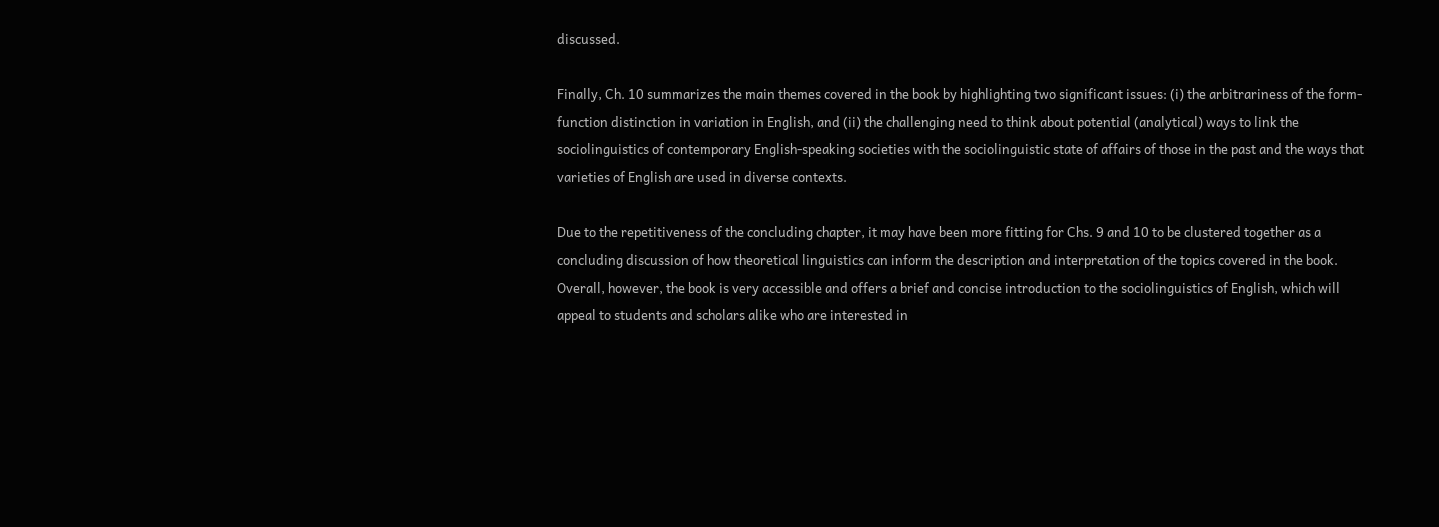discussed.

Finally, Ch. 10 summarizes the main themes covered in the book by highlighting two significant issues: (i) the arbitrariness of the form-function distinction in variation in English, and (ii) the challenging need to think about potential (analytical) ways to link the sociolinguistics of contemporary English-speaking societies with the sociolinguistic state of affairs of those in the past and the ways that varieties of English are used in diverse contexts.

Due to the repetitiveness of the concluding chapter, it may have been more fitting for Chs. 9 and 10 to be clustered together as a concluding discussion of how theoretical linguistics can inform the description and interpretation of the topics covered in the book. Overall, however, the book is very accessible and offers a brief and concise introduction to the sociolinguistics of English, which will appeal to students and scholars alike who are interested in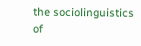the sociolinguistics of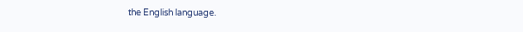the English language.